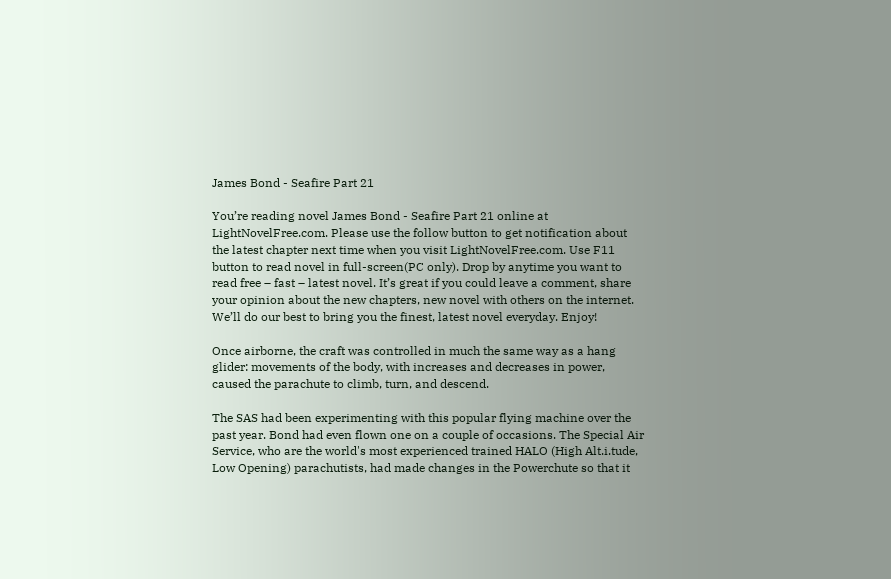James Bond - Seafire Part 21

You’re reading novel James Bond - Seafire Part 21 online at LightNovelFree.com. Please use the follow button to get notification about the latest chapter next time when you visit LightNovelFree.com. Use F11 button to read novel in full-screen(PC only). Drop by anytime you want to read free – fast – latest novel. It’s great if you could leave a comment, share your opinion about the new chapters, new novel with others on the internet. We’ll do our best to bring you the finest, latest novel everyday. Enjoy!

Once airborne, the craft was controlled in much the same way as a hang glider: movements of the body, with increases and decreases in power, caused the parachute to climb, turn, and descend.

The SAS had been experimenting with this popular flying machine over the past year. Bond had even flown one on a couple of occasions. The Special Air Service, who are the world's most experienced trained HALO (High Alt.i.tude, Low Opening) parachutists, had made changes in the Powerchute so that it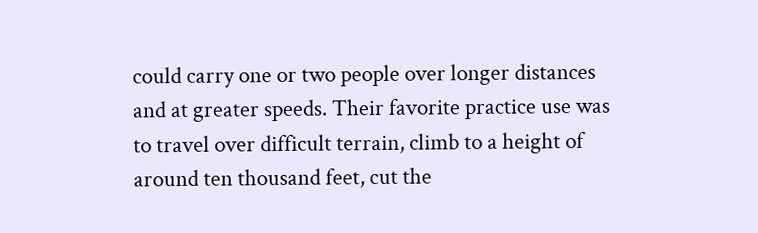could carry one or two people over longer distances and at greater speeds. Their favorite practice use was to travel over difficult terrain, climb to a height of around ten thousand feet, cut the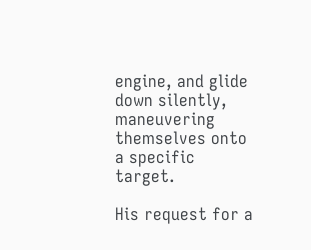engine, and glide down silently, maneuvering themselves onto a specific target.

His request for a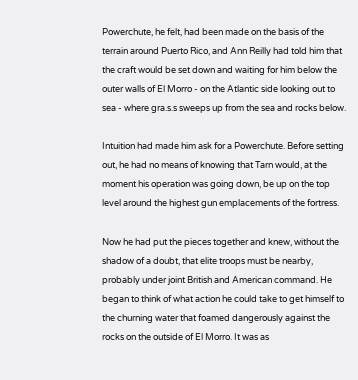Powerchute, he felt, had been made on the basis of the terrain around Puerto Rico, and Ann Reilly had told him that the craft would be set down and waiting for him below the outer walls of El Morro - on the Atlantic side looking out to sea - where gra.s.s sweeps up from the sea and rocks below.

Intuition had made him ask for a Powerchute. Before setting out, he had no means of knowing that Tarn would, at the moment his operation was going down, be up on the top level around the highest gun emplacements of the fortress.

Now he had put the pieces together and knew, without the shadow of a doubt, that elite troops must be nearby, probably under joint British and American command. He began to think of what action he could take to get himself to the churning water that foamed dangerously against the rocks on the outside of El Morro. It was as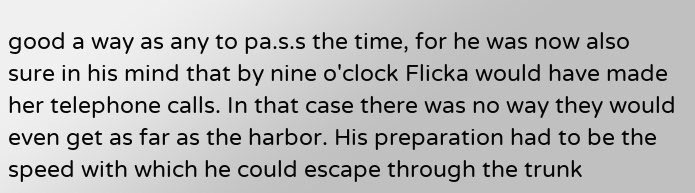good a way as any to pa.s.s the time, for he was now also sure in his mind that by nine o'clock Flicka would have made her telephone calls. In that case there was no way they would even get as far as the harbor. His preparation had to be the speed with which he could escape through the trunk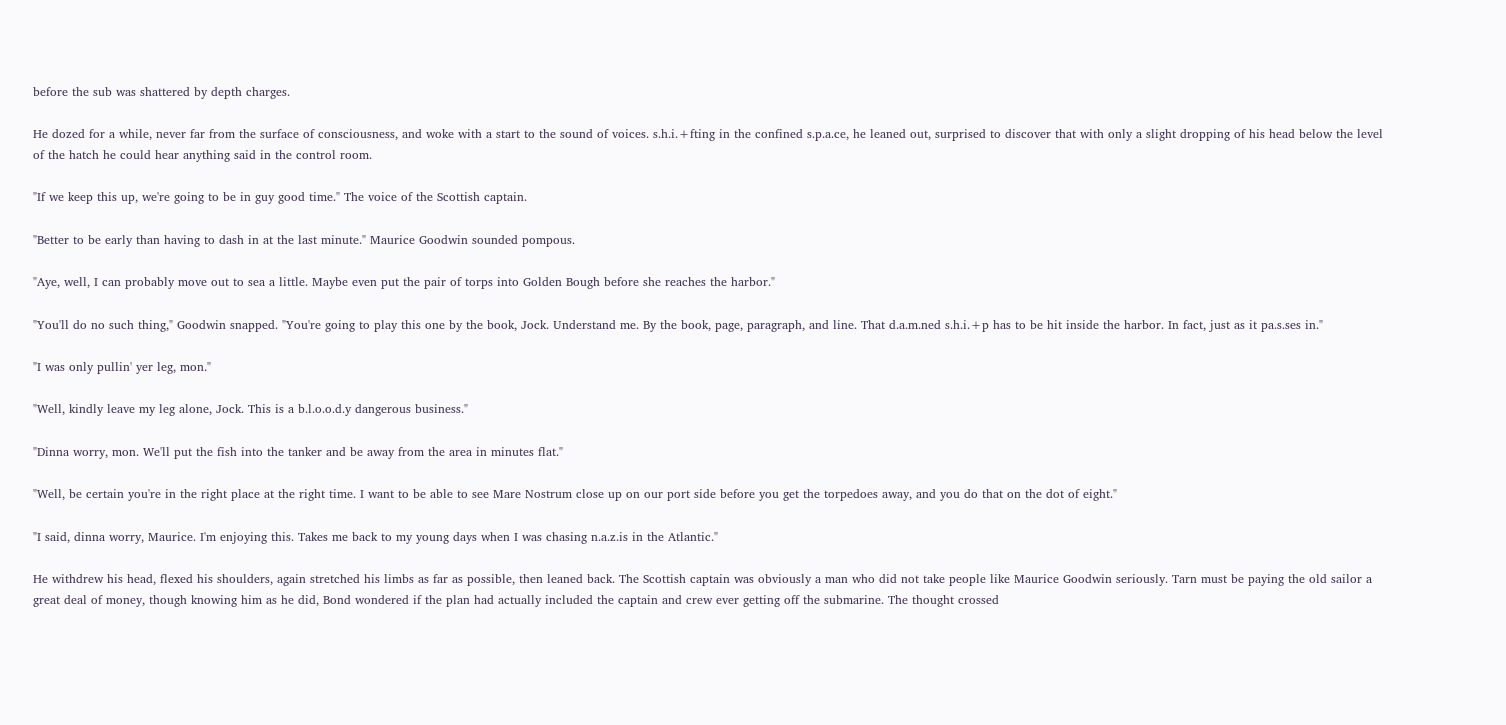before the sub was shattered by depth charges.

He dozed for a while, never far from the surface of consciousness, and woke with a start to the sound of voices. s.h.i.+fting in the confined s.p.a.ce, he leaned out, surprised to discover that with only a slight dropping of his head below the level of the hatch he could hear anything said in the control room.

"If we keep this up, we're going to be in guy good time." The voice of the Scottish captain.

"Better to be early than having to dash in at the last minute." Maurice Goodwin sounded pompous.

"Aye, well, I can probably move out to sea a little. Maybe even put the pair of torps into Golden Bough before she reaches the harbor."

"You'll do no such thing," Goodwin snapped. "You're going to play this one by the book, Jock. Understand me. By the book, page, paragraph, and line. That d.a.m.ned s.h.i.+p has to be hit inside the harbor. In fact, just as it pa.s.ses in."

"I was only pullin' yer leg, mon."

"Well, kindly leave my leg alone, Jock. This is a b.l.o.o.d.y dangerous business."

"Dinna worry, mon. We'll put the fish into the tanker and be away from the area in minutes flat."

"Well, be certain you're in the right place at the right time. I want to be able to see Mare Nostrum close up on our port side before you get the torpedoes away, and you do that on the dot of eight."

"I said, dinna worry, Maurice. I'm enjoying this. Takes me back to my young days when I was chasing n.a.z.is in the Atlantic."

He withdrew his head, flexed his shoulders, again stretched his limbs as far as possible, then leaned back. The Scottish captain was obviously a man who did not take people like Maurice Goodwin seriously. Tarn must be paying the old sailor a great deal of money, though knowing him as he did, Bond wondered if the plan had actually included the captain and crew ever getting off the submarine. The thought crossed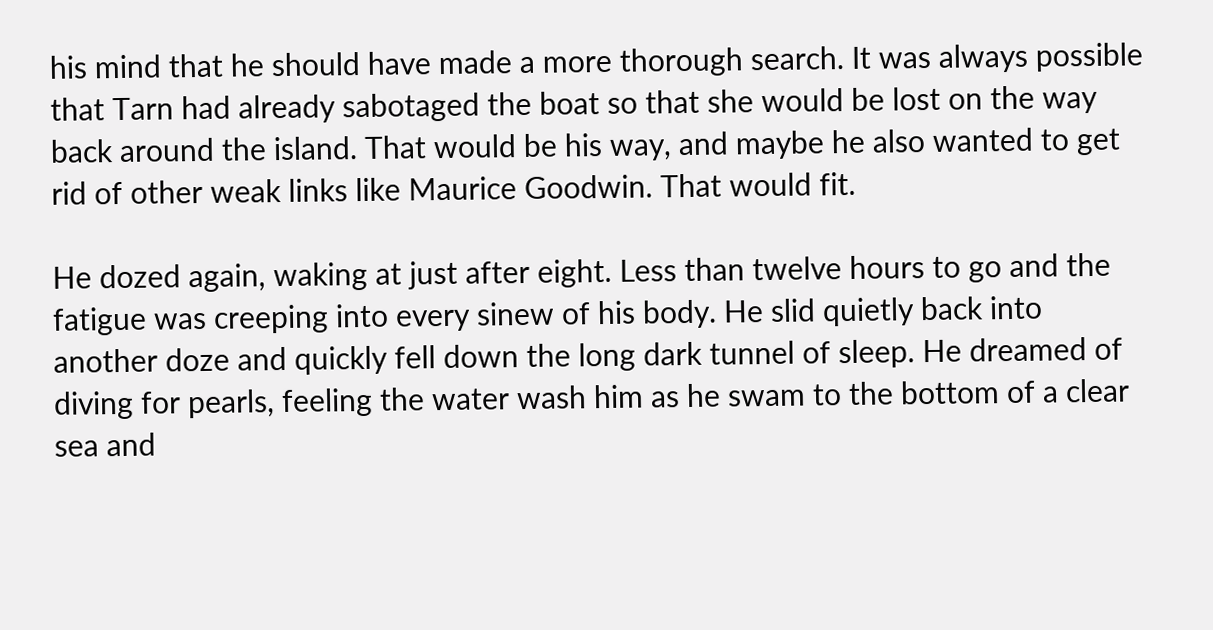his mind that he should have made a more thorough search. It was always possible that Tarn had already sabotaged the boat so that she would be lost on the way back around the island. That would be his way, and maybe he also wanted to get rid of other weak links like Maurice Goodwin. That would fit.

He dozed again, waking at just after eight. Less than twelve hours to go and the fatigue was creeping into every sinew of his body. He slid quietly back into another doze and quickly fell down the long dark tunnel of sleep. He dreamed of diving for pearls, feeling the water wash him as he swam to the bottom of a clear sea and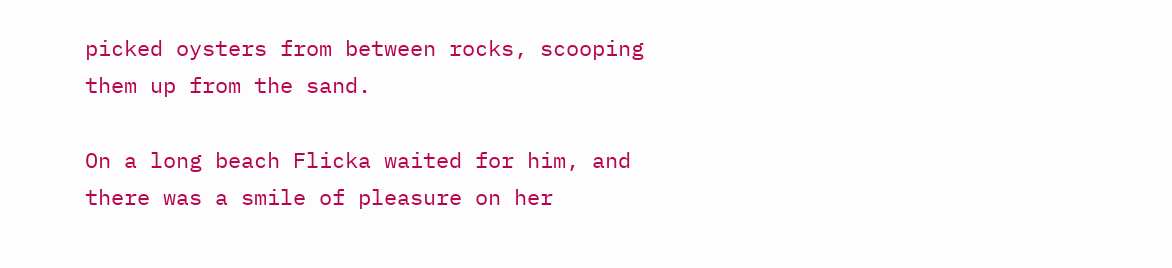picked oysters from between rocks, scooping them up from the sand.

On a long beach Flicka waited for him, and there was a smile of pleasure on her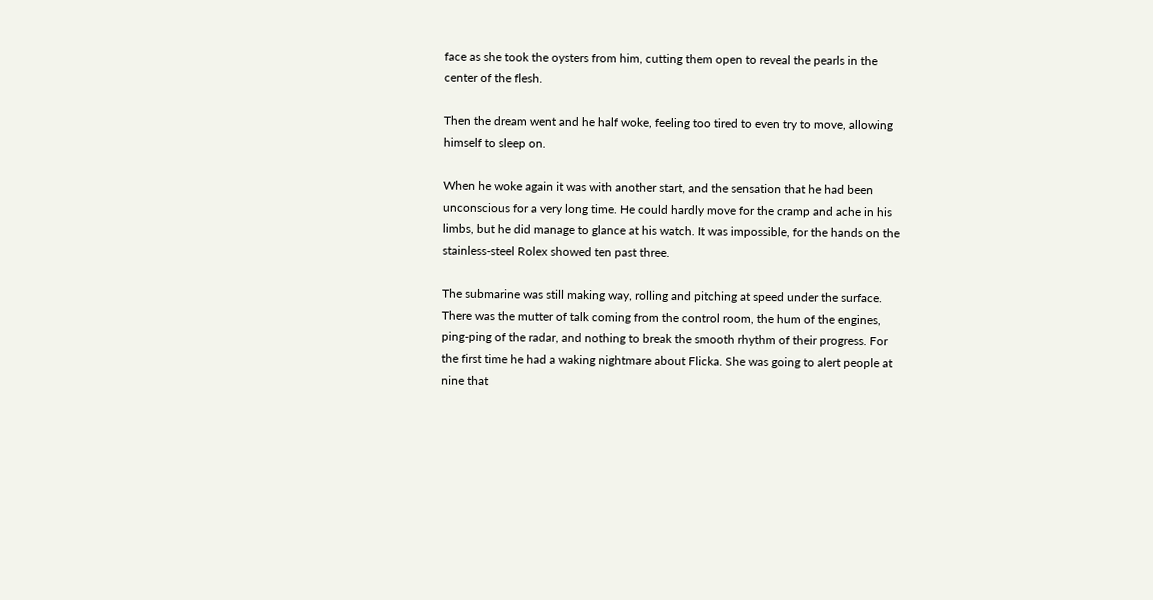face as she took the oysters from him, cutting them open to reveal the pearls in the center of the flesh.

Then the dream went and he half woke, feeling too tired to even try to move, allowing himself to sleep on.

When he woke again it was with another start, and the sensation that he had been unconscious for a very long time. He could hardly move for the cramp and ache in his limbs, but he did manage to glance at his watch. It was impossible, for the hands on the stainless-steel Rolex showed ten past three.

The submarine was still making way, rolling and pitching at speed under the surface. There was the mutter of talk coming from the control room, the hum of the engines, ping-ping of the radar, and nothing to break the smooth rhythm of their progress. For the first time he had a waking nightmare about Flicka. She was going to alert people at nine that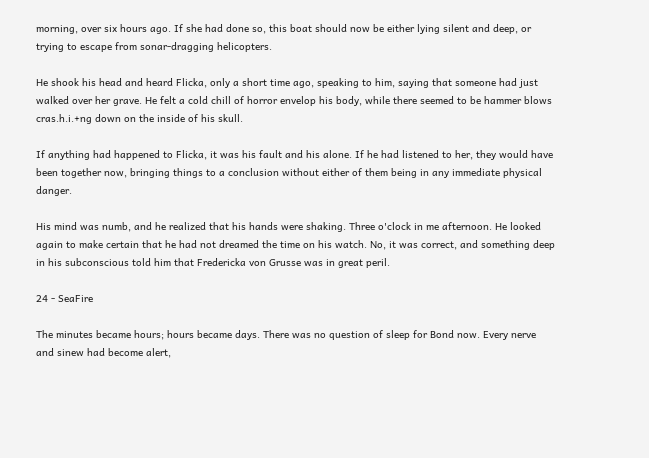morning, over six hours ago. If she had done so, this boat should now be either lying silent and deep, or trying to escape from sonar-dragging helicopters.

He shook his head and heard Flicka, only a short time ago, speaking to him, saying that someone had just walked over her grave. He felt a cold chill of horror envelop his body, while there seemed to be hammer blows cras.h.i.+ng down on the inside of his skull.

If anything had happened to Flicka, it was his fault and his alone. If he had listened to her, they would have been together now, bringing things to a conclusion without either of them being in any immediate physical danger.

His mind was numb, and he realized that his hands were shaking. Three o'clock in me afternoon. He looked again to make certain that he had not dreamed the time on his watch. No, it was correct, and something deep in his subconscious told him that Fredericka von Grusse was in great peril.

24 - SeaFire

The minutes became hours; hours became days. There was no question of sleep for Bond now. Every nerve and sinew had become alert,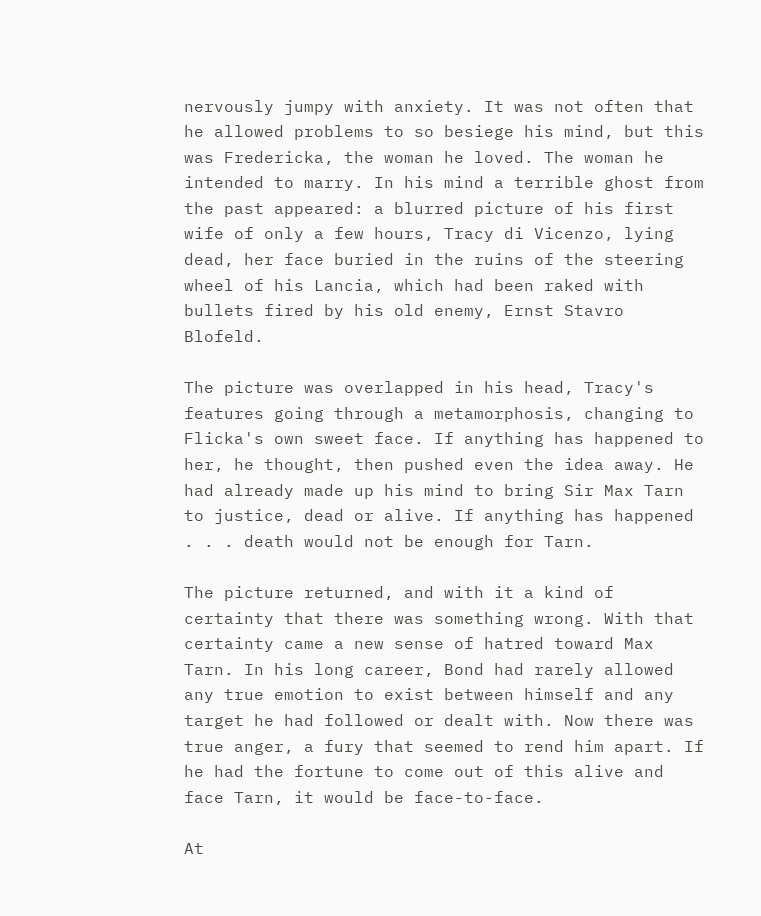nervously jumpy with anxiety. It was not often that he allowed problems to so besiege his mind, but this was Fredericka, the woman he loved. The woman he intended to marry. In his mind a terrible ghost from the past appeared: a blurred picture of his first wife of only a few hours, Tracy di Vicenzo, lying dead, her face buried in the ruins of the steering wheel of his Lancia, which had been raked with bullets fired by his old enemy, Ernst Stavro Blofeld.

The picture was overlapped in his head, Tracy's features going through a metamorphosis, changing to Flicka's own sweet face. If anything has happened to her, he thought, then pushed even the idea away. He had already made up his mind to bring Sir Max Tarn to justice, dead or alive. If anything has happened . . . death would not be enough for Tarn.

The picture returned, and with it a kind of certainty that there was something wrong. With that certainty came a new sense of hatred toward Max Tarn. In his long career, Bond had rarely allowed any true emotion to exist between himself and any target he had followed or dealt with. Now there was true anger, a fury that seemed to rend him apart. If he had the fortune to come out of this alive and face Tarn, it would be face-to-face.

At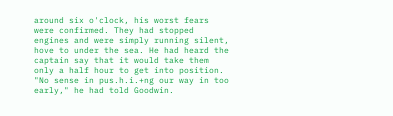around six o'clock, his worst fears were confirmed. They had stopped engines and were simply running silent, hove to under the sea. He had heard the captain say that it would take them only a half hour to get into position. "No sense in pus.h.i.+ng our way in too early," he had told Goodwin.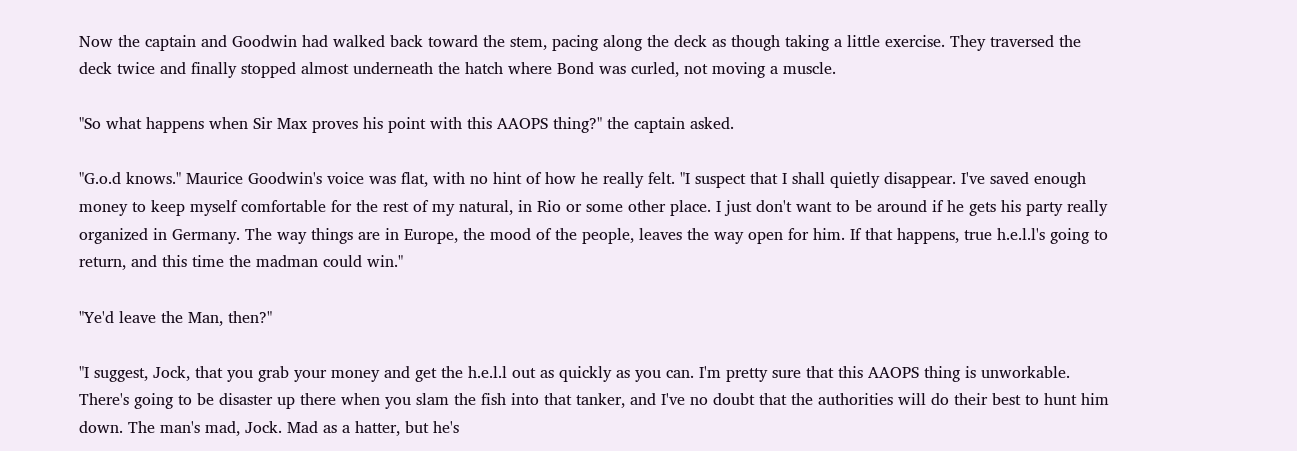Now the captain and Goodwin had walked back toward the stem, pacing along the deck as though taking a little exercise. They traversed the deck twice and finally stopped almost underneath the hatch where Bond was curled, not moving a muscle.

"So what happens when Sir Max proves his point with this AAOPS thing?" the captain asked.

"G.o.d knows." Maurice Goodwin's voice was flat, with no hint of how he really felt. "I suspect that I shall quietly disappear. I've saved enough money to keep myself comfortable for the rest of my natural, in Rio or some other place. I just don't want to be around if he gets his party really organized in Germany. The way things are in Europe, the mood of the people, leaves the way open for him. If that happens, true h.e.l.l's going to return, and this time the madman could win."

"Ye'd leave the Man, then?"

"I suggest, Jock, that you grab your money and get the h.e.l.l out as quickly as you can. I'm pretty sure that this AAOPS thing is unworkable. There's going to be disaster up there when you slam the fish into that tanker, and I've no doubt that the authorities will do their best to hunt him down. The man's mad, Jock. Mad as a hatter, but he's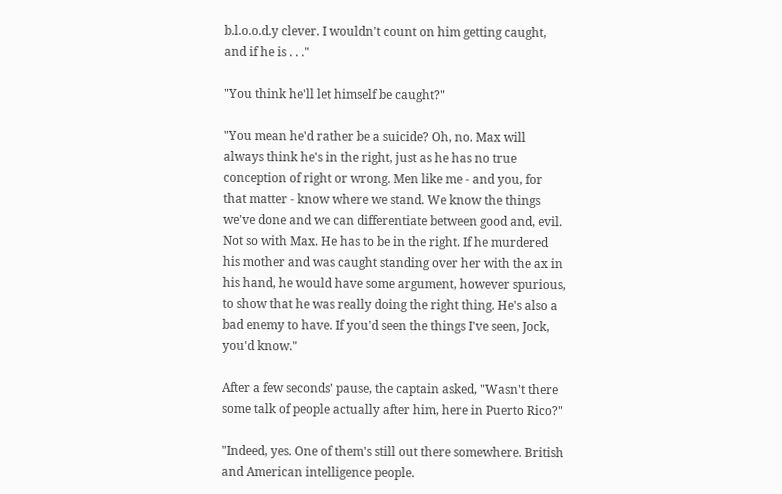b.l.o.o.d.y clever. I wouldn't count on him getting caught, and if he is . . ."

"You think he'll let himself be caught?"

"You mean he'd rather be a suicide? Oh, no. Max will always think he's in the right, just as he has no true conception of right or wrong. Men like me - and you, for that matter - know where we stand. We know the things we've done and we can differentiate between good and, evil. Not so with Max. He has to be in the right. If he murdered his mother and was caught standing over her with the ax in his hand, he would have some argument, however spurious, to show that he was really doing the right thing. He's also a bad enemy to have. If you'd seen the things I've seen, Jock, you'd know."

After a few seconds' pause, the captain asked, "Wasn't there some talk of people actually after him, here in Puerto Rico?"

"Indeed, yes. One of them's still out there somewhere. British and American intelligence people.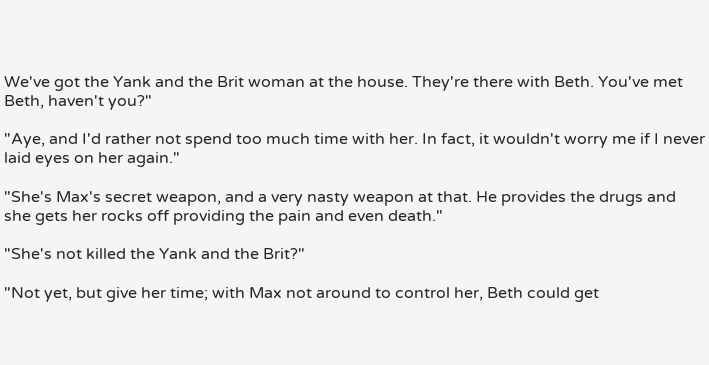We've got the Yank and the Brit woman at the house. They're there with Beth. You've met Beth, haven't you?"

"Aye, and I'd rather not spend too much time with her. In fact, it wouldn't worry me if I never laid eyes on her again."

"She's Max's secret weapon, and a very nasty weapon at that. He provides the drugs and she gets her rocks off providing the pain and even death."

"She's not killed the Yank and the Brit?"

"Not yet, but give her time; with Max not around to control her, Beth could get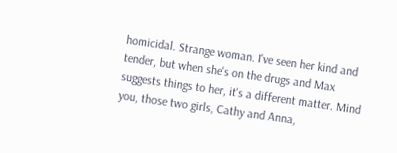homicidal. Strange woman. I've seen her kind and tender, but when she's on the drugs and Max suggests things to her, it's a different matter. Mind you, those two girls, Cathy and Anna,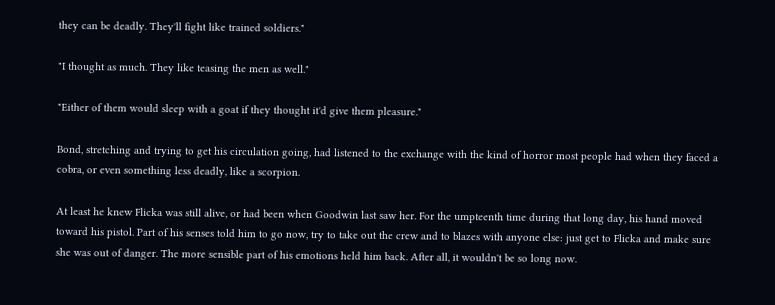they can be deadly. They'll fight like trained soldiers."

"I thought as much. They like teasing the men as well."

"Either of them would sleep with a goat if they thought it'd give them pleasure."

Bond, stretching and trying to get his circulation going, had listened to the exchange with the kind of horror most people had when they faced a cobra, or even something less deadly, like a scorpion.

At least he knew Flicka was still alive, or had been when Goodwin last saw her. For the umpteenth time during that long day, his hand moved toward his pistol. Part of his senses told him to go now, try to take out the crew and to blazes with anyone else: just get to Flicka and make sure she was out of danger. The more sensible part of his emotions held him back. After all, it wouldn't be so long now.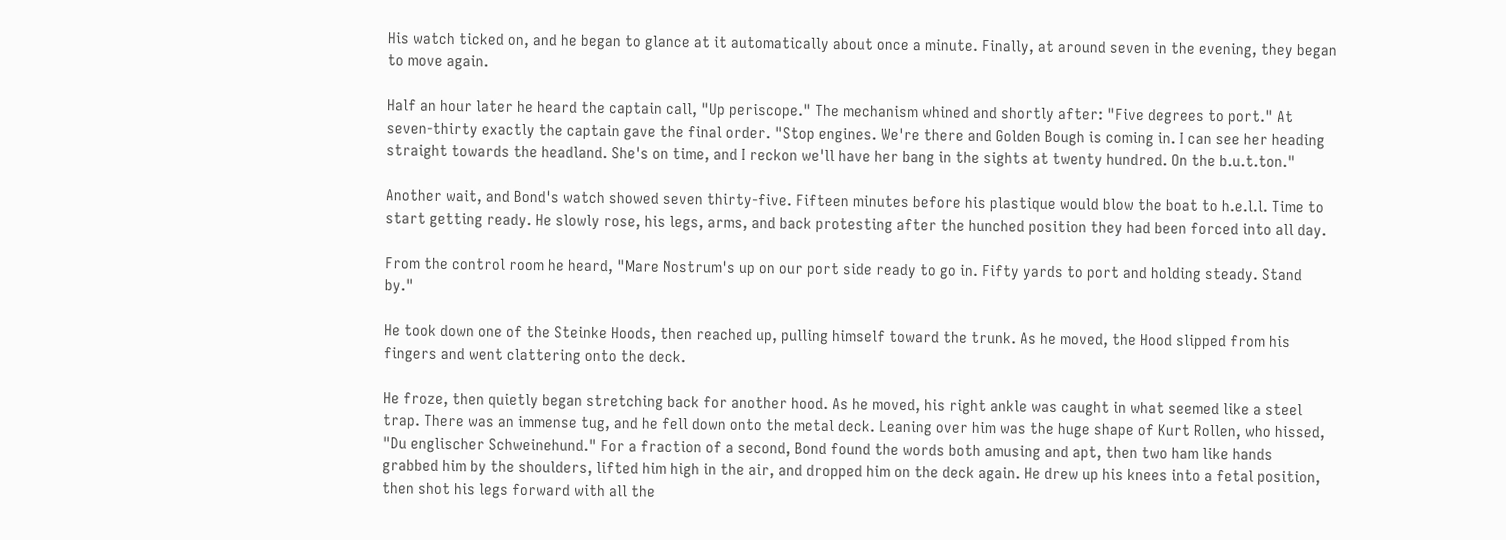His watch ticked on, and he began to glance at it automatically about once a minute. Finally, at around seven in the evening, they began to move again.

Half an hour later he heard the captain call, "Up periscope." The mechanism whined and shortly after: "Five degrees to port." At seven-thirty exactly the captain gave the final order. "Stop engines. We're there and Golden Bough is coming in. I can see her heading straight towards the headland. She's on time, and I reckon we'll have her bang in the sights at twenty hundred. On the b.u.t.ton."

Another wait, and Bond's watch showed seven thirty-five. Fifteen minutes before his plastique would blow the boat to h.e.l.l. Time to start getting ready. He slowly rose, his legs, arms, and back protesting after the hunched position they had been forced into all day.

From the control room he heard, "Mare Nostrum's up on our port side ready to go in. Fifty yards to port and holding steady. Stand by."

He took down one of the Steinke Hoods, then reached up, pulling himself toward the trunk. As he moved, the Hood slipped from his fingers and went clattering onto the deck.

He froze, then quietly began stretching back for another hood. As he moved, his right ankle was caught in what seemed like a steel trap. There was an immense tug, and he fell down onto the metal deck. Leaning over him was the huge shape of Kurt Rollen, who hissed, "Du englischer Schweinehund." For a fraction of a second, Bond found the words both amusing and apt, then two ham like hands grabbed him by the shoulders, lifted him high in the air, and dropped him on the deck again. He drew up his knees into a fetal position, then shot his legs forward with all the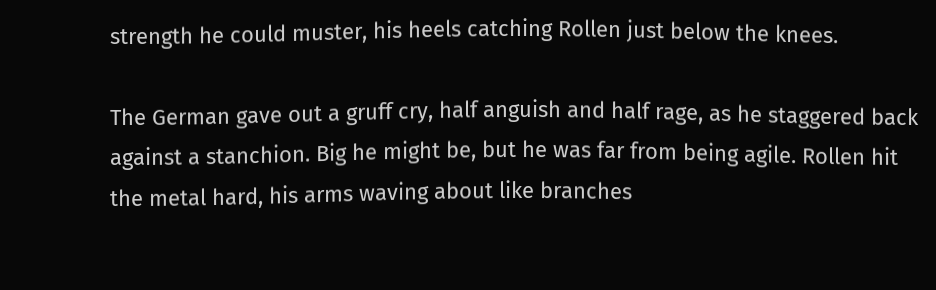strength he could muster, his heels catching Rollen just below the knees.

The German gave out a gruff cry, half anguish and half rage, as he staggered back against a stanchion. Big he might be, but he was far from being agile. Rollen hit the metal hard, his arms waving about like branches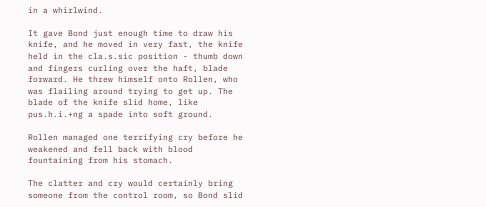in a whirlwind.

It gave Bond just enough time to draw his knife, and he moved in very fast, the knife held in the cla.s.sic position - thumb down and fingers curling over the haft, blade forward. He threw himself onto Rollen, who was flailing around trying to get up. The blade of the knife slid home, like pus.h.i.+ng a spade into soft ground.

Rollen managed one terrifying cry before he weakened and fell back with blood fountaining from his stomach.

The clatter and cry would certainly bring someone from the control room, so Bond slid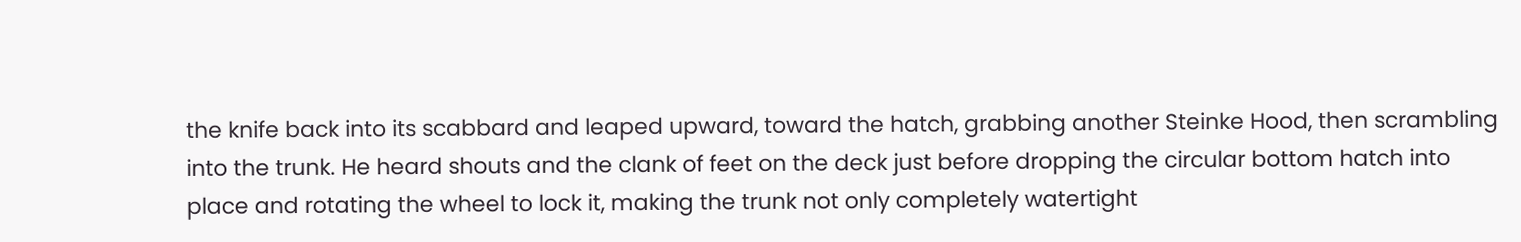the knife back into its scabbard and leaped upward, toward the hatch, grabbing another Steinke Hood, then scrambling into the trunk. He heard shouts and the clank of feet on the deck just before dropping the circular bottom hatch into place and rotating the wheel to lock it, making the trunk not only completely watertight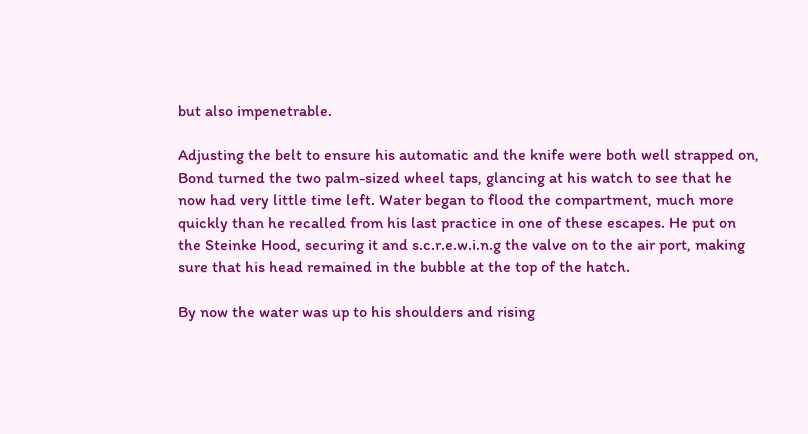but also impenetrable.

Adjusting the belt to ensure his automatic and the knife were both well strapped on, Bond turned the two palm-sized wheel taps, glancing at his watch to see that he now had very little time left. Water began to flood the compartment, much more quickly than he recalled from his last practice in one of these escapes. He put on the Steinke Hood, securing it and s.c.r.e.w.i.n.g the valve on to the air port, making sure that his head remained in the bubble at the top of the hatch.

By now the water was up to his shoulders and rising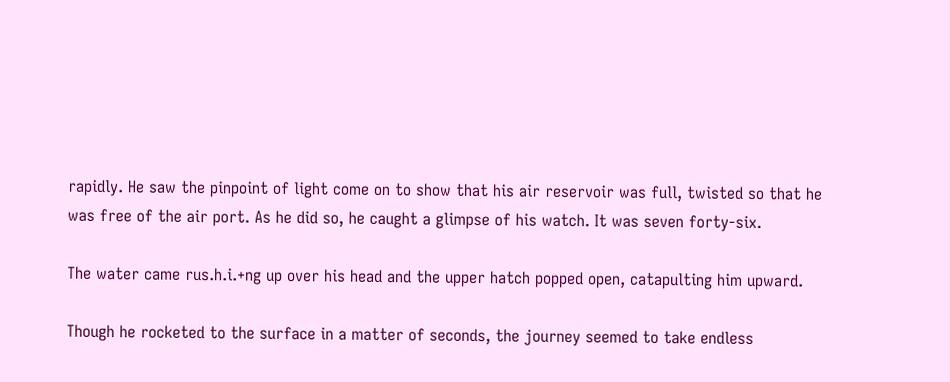rapidly. He saw the pinpoint of light come on to show that his air reservoir was full, twisted so that he was free of the air port. As he did so, he caught a glimpse of his watch. It was seven forty-six.

The water came rus.h.i.+ng up over his head and the upper hatch popped open, catapulting him upward.

Though he rocketed to the surface in a matter of seconds, the journey seemed to take endless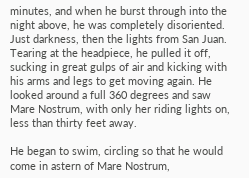minutes, and when he burst through into the night above, he was completely disoriented. Just darkness, then the lights from San Juan. Tearing at the headpiece, he pulled it off, sucking in great gulps of air and kicking with his arms and legs to get moving again. He looked around a full 360 degrees and saw Mare Nostrum, with only her riding lights on, less than thirty feet away.

He began to swim, circling so that he would come in astern of Mare Nostrum,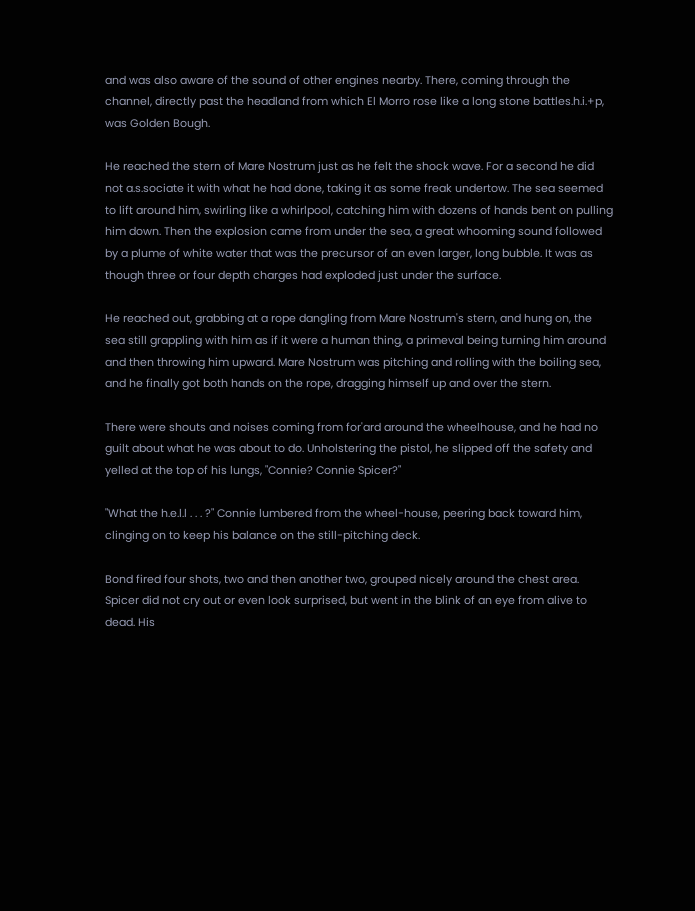and was also aware of the sound of other engines nearby. There, coming through the channel, directly past the headland from which El Morro rose like a long stone battles.h.i.+p, was Golden Bough.

He reached the stern of Mare Nostrum just as he felt the shock wave. For a second he did not a.s.sociate it with what he had done, taking it as some freak undertow. The sea seemed to lift around him, swirling like a whirlpool, catching him with dozens of hands bent on pulling him down. Then the explosion came from under the sea, a great whooming sound followed by a plume of white water that was the precursor of an even larger, long bubble. It was as though three or four depth charges had exploded just under the surface.

He reached out, grabbing at a rope dangling from Mare Nostrum's stern, and hung on, the sea still grappling with him as if it were a human thing, a primeval being turning him around and then throwing him upward. Mare Nostrum was pitching and rolling with the boiling sea, and he finally got both hands on the rope, dragging himself up and over the stern.

There were shouts and noises coming from for'ard around the wheelhouse, and he had no guilt about what he was about to do. Unholstering the pistol, he slipped off the safety and yelled at the top of his lungs, "Connie? Connie Spicer?"

"What the h.e.l.l . . . ?" Connie lumbered from the wheel-house, peering back toward him, clinging on to keep his balance on the still-pitching deck.

Bond fired four shots, two and then another two, grouped nicely around the chest area. Spicer did not cry out or even look surprised, but went in the blink of an eye from alive to dead. His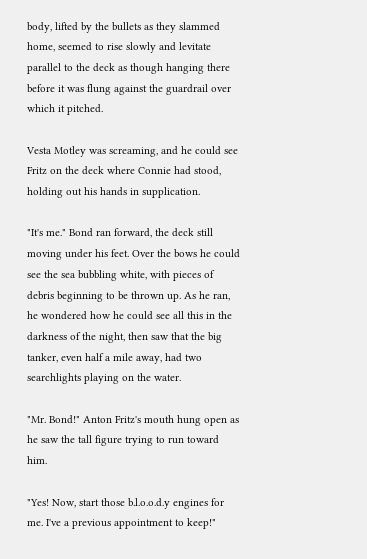body, lifted by the bullets as they slammed home, seemed to rise slowly and levitate parallel to the deck as though hanging there before it was flung against the guardrail over which it pitched.

Vesta Motley was screaming, and he could see Fritz on the deck where Connie had stood, holding out his hands in supplication.

"It's me." Bond ran forward, the deck still moving under his feet. Over the bows he could see the sea bubbling white, with pieces of debris beginning to be thrown up. As he ran, he wondered how he could see all this in the darkness of the night, then saw that the big tanker, even half a mile away, had two searchlights playing on the water.

"Mr. Bond!" Anton Fritz's mouth hung open as he saw the tall figure trying to run toward him.

"Yes! Now, start those b.l.o.o.d.y engines for me. I've a previous appointment to keep!"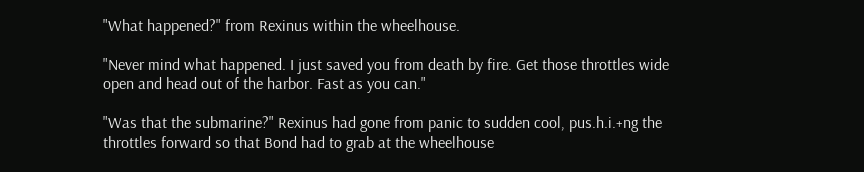"What happened?" from Rexinus within the wheelhouse.

"Never mind what happened. I just saved you from death by fire. Get those throttles wide open and head out of the harbor. Fast as you can."

"Was that the submarine?" Rexinus had gone from panic to sudden cool, pus.h.i.+ng the throttles forward so that Bond had to grab at the wheelhouse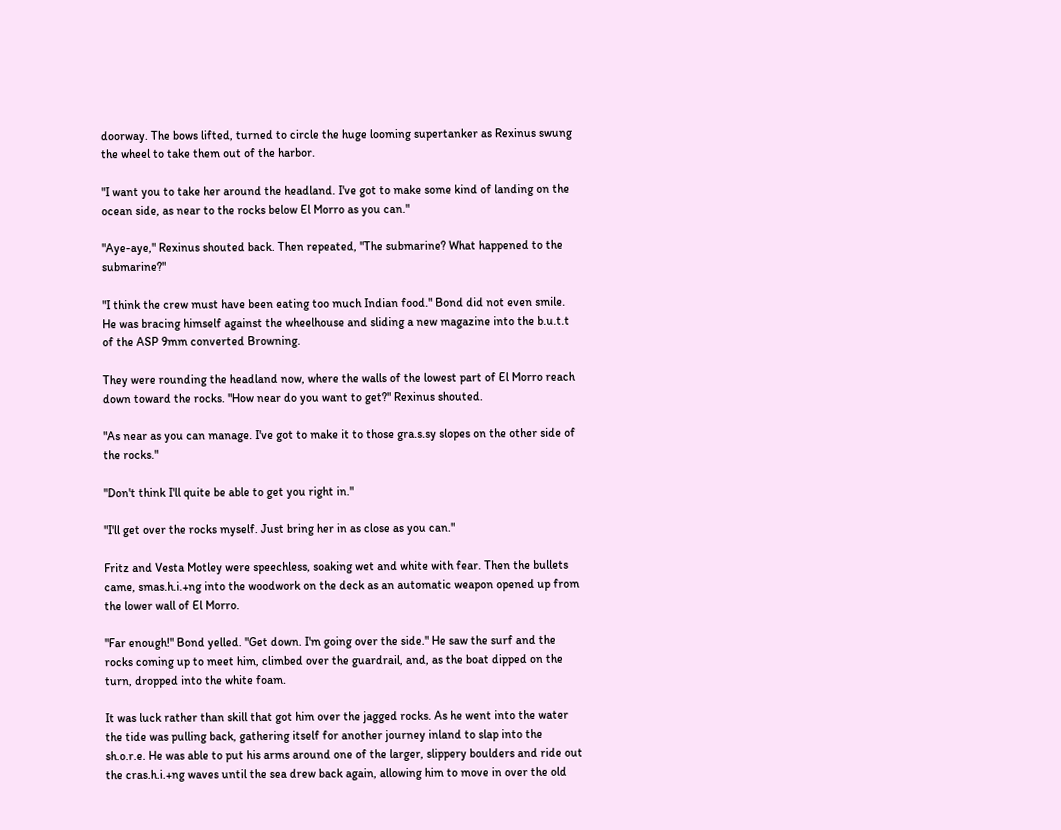doorway. The bows lifted, turned to circle the huge looming supertanker as Rexinus swung the wheel to take them out of the harbor.

"I want you to take her around the headland. I've got to make some kind of landing on the ocean side, as near to the rocks below El Morro as you can."

"Aye-aye," Rexinus shouted back. Then repeated, "The submarine? What happened to the submarine?"

"I think the crew must have been eating too much Indian food." Bond did not even smile. He was bracing himself against the wheelhouse and sliding a new magazine into the b.u.t.t of the ASP 9mm converted Browning.

They were rounding the headland now, where the walls of the lowest part of El Morro reach down toward the rocks. "How near do you want to get?" Rexinus shouted.

"As near as you can manage. I've got to make it to those gra.s.sy slopes on the other side of the rocks."

"Don't think I'll quite be able to get you right in."

"I'll get over the rocks myself. Just bring her in as close as you can."

Fritz and Vesta Motley were speechless, soaking wet and white with fear. Then the bullets came, smas.h.i.+ng into the woodwork on the deck as an automatic weapon opened up from the lower wall of El Morro.

"Far enough!" Bond yelled. "Get down. I'm going over the side." He saw the surf and the rocks coming up to meet him, climbed over the guardrail, and, as the boat dipped on the turn, dropped into the white foam.

It was luck rather than skill that got him over the jagged rocks. As he went into the water the tide was pulling back, gathering itself for another journey inland to slap into the sh.o.r.e. He was able to put his arms around one of the larger, slippery boulders and ride out the cras.h.i.+ng waves until the sea drew back again, allowing him to move in over the old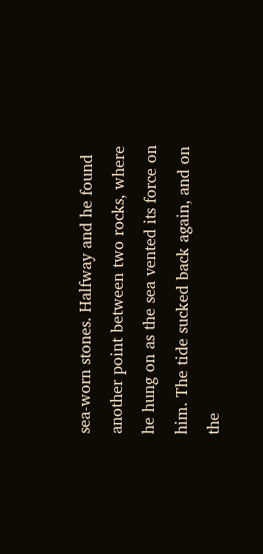sea-worn stones. Halfway and he found another point between two rocks, where he hung on as the sea vented its force on him. The tide sucked back again, and on the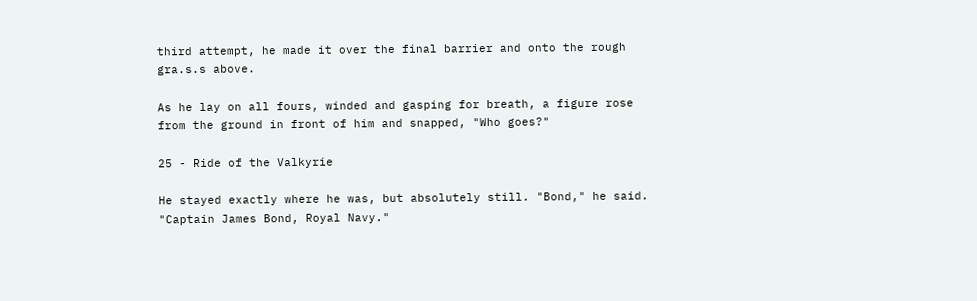third attempt, he made it over the final barrier and onto the rough gra.s.s above.

As he lay on all fours, winded and gasping for breath, a figure rose from the ground in front of him and snapped, "Who goes?"

25 - Ride of the Valkyrie

He stayed exactly where he was, but absolutely still. "Bond," he said. "Captain James Bond, Royal Navy."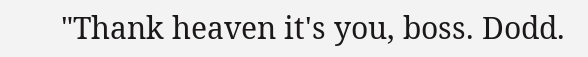"Thank heaven it's you, boss. Dodd.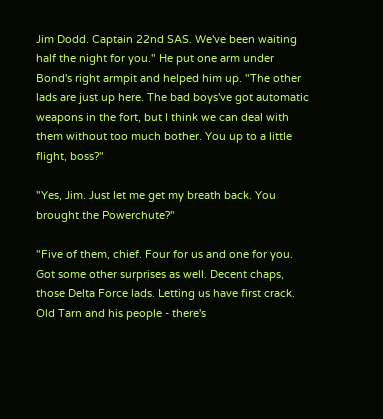Jim Dodd. Captain 22nd SAS. We've been waiting half the night for you." He put one arm under Bond's right armpit and helped him up. "The other lads are just up here. The bad boys've got automatic weapons in the fort, but I think we can deal with them without too much bother. You up to a little flight, boss?"

"Yes, Jim. Just let me get my breath back. You brought the Powerchute?"

"Five of them, chief. Four for us and one for you. Got some other surprises as well. Decent chaps, those Delta Force lads. Letting us have first crack. Old Tarn and his people - there's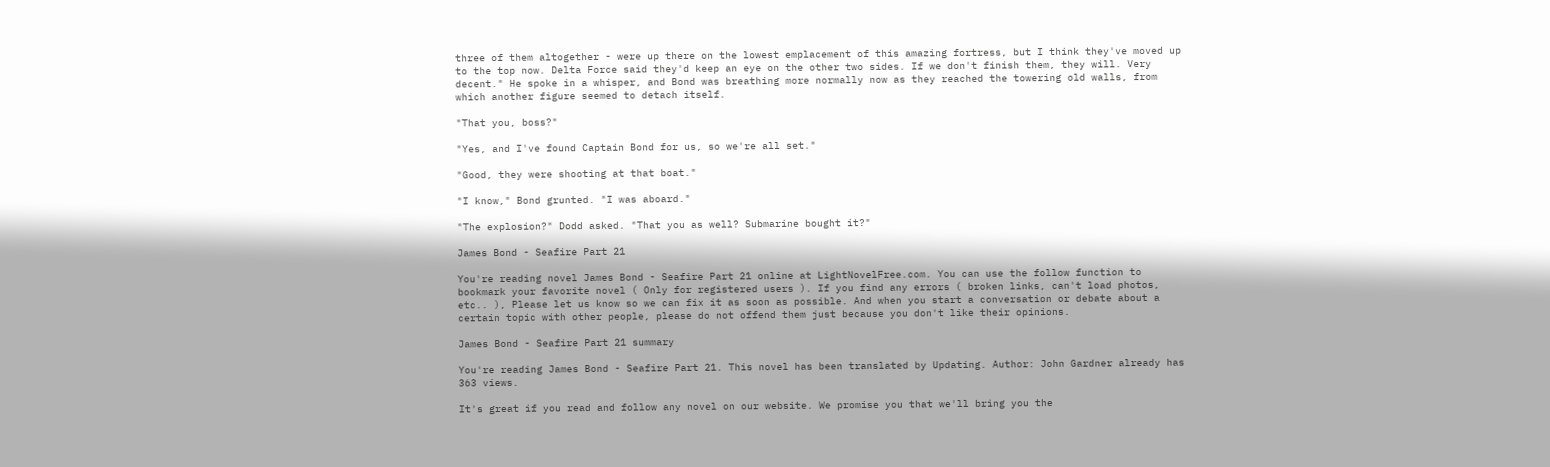three of them altogether - were up there on the lowest emplacement of this amazing fortress, but I think they've moved up to the top now. Delta Force said they'd keep an eye on the other two sides. If we don't finish them, they will. Very decent." He spoke in a whisper, and Bond was breathing more normally now as they reached the towering old walls, from which another figure seemed to detach itself.

"That you, boss?"

"Yes, and I've found Captain Bond for us, so we're all set."

"Good, they were shooting at that boat."

"I know," Bond grunted. "I was aboard."

"The explosion?" Dodd asked. "That you as well? Submarine bought it?"

James Bond - Seafire Part 21

You're reading novel James Bond - Seafire Part 21 online at LightNovelFree.com. You can use the follow function to bookmark your favorite novel ( Only for registered users ). If you find any errors ( broken links, can't load photos, etc.. ), Please let us know so we can fix it as soon as possible. And when you start a conversation or debate about a certain topic with other people, please do not offend them just because you don't like their opinions.

James Bond - Seafire Part 21 summary

You're reading James Bond - Seafire Part 21. This novel has been translated by Updating. Author: John Gardner already has 363 views.

It's great if you read and follow any novel on our website. We promise you that we'll bring you the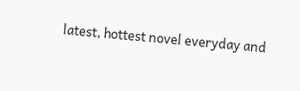latest, hottest novel everyday and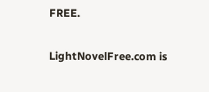FREE.

LightNovelFree.com is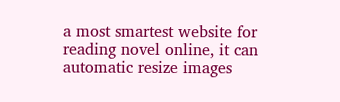a most smartest website for reading novel online, it can automatic resize images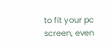to fit your pc screen, even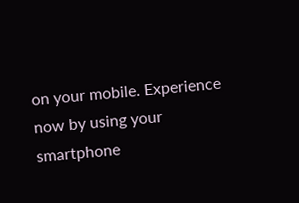on your mobile. Experience now by using your smartphone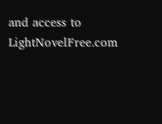and access to LightNovelFree.com